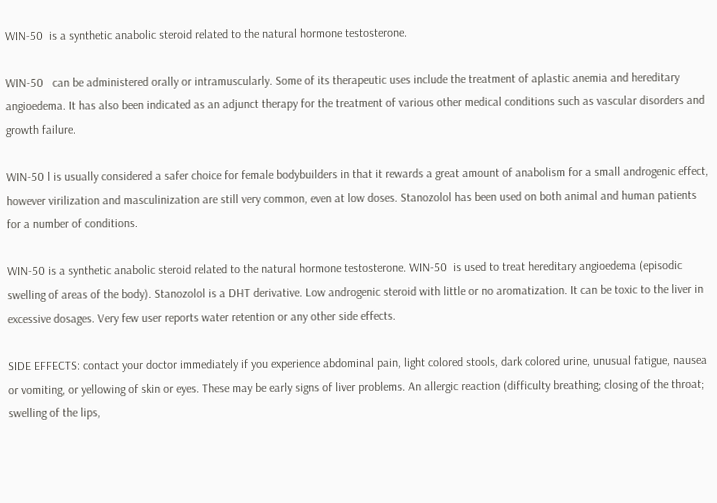WIN-50  is a synthetic anabolic steroid related to the natural hormone testosterone.

WIN-50   can be administered orally or intramuscularly. Some of its therapeutic uses include the treatment of aplastic anemia and hereditary angioedema. It has also been indicated as an adjunct therapy for the treatment of various other medical conditions such as vascular disorders and growth failure.

WIN-50 l is usually considered a safer choice for female bodybuilders in that it rewards a great amount of anabolism for a small androgenic effect, however virilization and masculinization are still very common, even at low doses. Stanozolol has been used on both animal and human patients for a number of conditions.

WIN-50 is a synthetic anabolic steroid related to the natural hormone testosterone. WIN-50  is used to treat hereditary angioedema (episodic swelling of areas of the body). Stanozolol is a DHT derivative. Low androgenic steroid with little or no aromatization. It can be toxic to the liver in excessive dosages. Very few user reports water retention or any other side effects.

SIDE EFFECTS: contact your doctor immediately if you experience abdominal pain, light colored stools, dark colored urine, unusual fatigue, nausea or vomiting, or yellowing of skin or eyes. These may be early signs of liver problems. An allergic reaction (difficulty breathing; closing of the throat; swelling of the lips,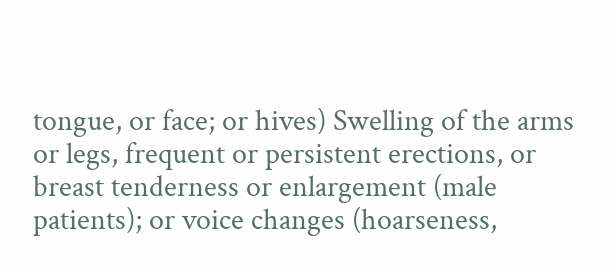tongue, or face; or hives) Swelling of the arms or legs, frequent or persistent erections, or breast tenderness or enlargement (male patients); or voice changes (hoarseness,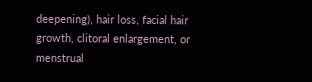deepening), hair loss, facial hair growth, clitoral enlargement, or menstrual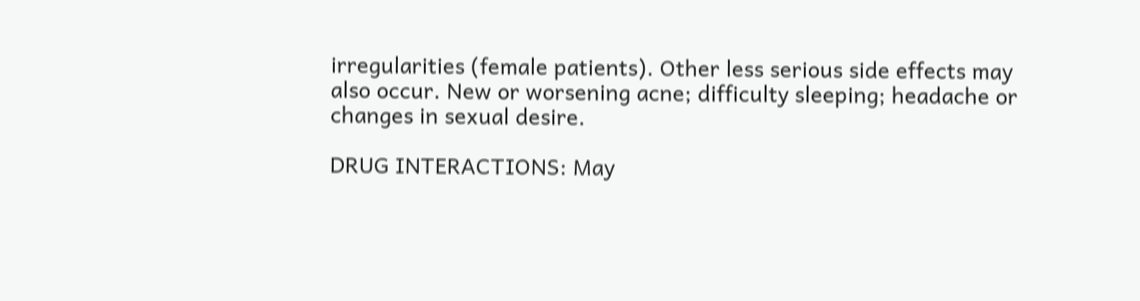irregularities (female patients). Other less serious side effects may also occur. New or worsening acne; difficulty sleeping; headache or changes in sexual desire.

DRUG INTERACTIONS: May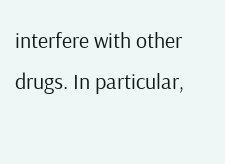interfere with other drugs. In particular,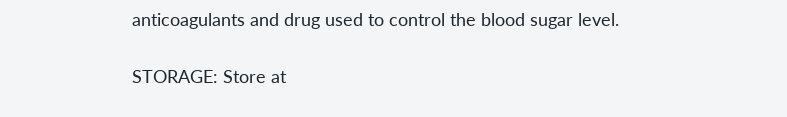anticoagulants and drug used to control the blood sugar level.

STORAGE: Store at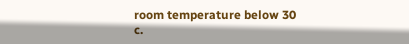room temperature below 30 c.